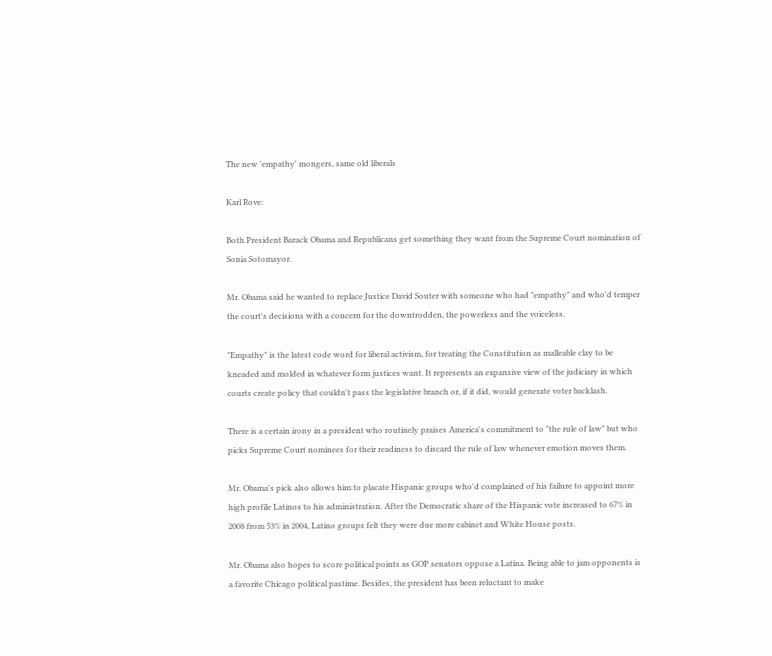The new 'empathy' mongers, same old liberals

Karl Rove:

Both President Barack Obama and Republicans get something they want from the Supreme Court nomination of Sonia Sotomayor.

Mr. Obama said he wanted to replace Justice David Souter with someone who had "empathy" and who'd temper the court's decisions with a concern for the downtrodden, the powerless and the voiceless.

"Empathy" is the latest code word for liberal activism, for treating the Constitution as malleable clay to be kneaded and molded in whatever form justices want. It represents an expansive view of the judiciary in which courts create policy that couldn't pass the legislative branch or, if it did, would generate voter backlash.

There is a certain irony in a president who routinely praises America's commitment to "the rule of law" but who picks Supreme Court nominees for their readiness to discard the rule of law whenever emotion moves them.

Mr. Obama's pick also allows him to placate Hispanic groups who'd complained of his failure to appoint more high profile Latinos to his administration. After the Democratic share of the Hispanic vote increased to 67% in 2008 from 53% in 2004, Latino groups felt they were due more cabinet and White House posts.

Mr. Obama also hopes to score political points as GOP senators oppose a Latina. Being able to jam opponents is a favorite Chicago political pastime. Besides, the president has been reluctant to make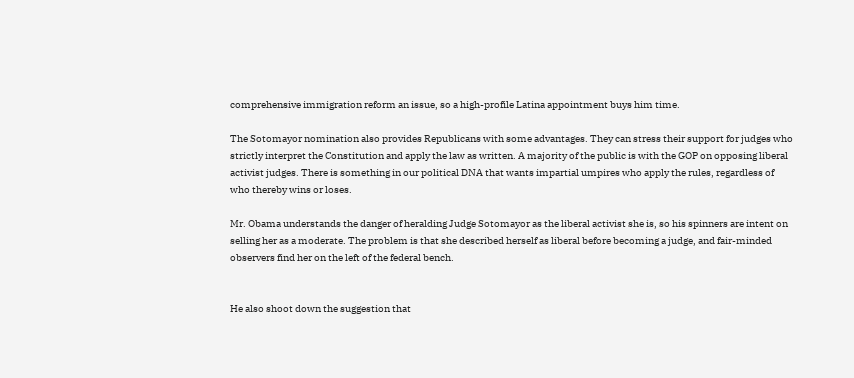comprehensive immigration reform an issue, so a high-profile Latina appointment buys him time.

The Sotomayor nomination also provides Republicans with some advantages. They can stress their support for judges who strictly interpret the Constitution and apply the law as written. A majority of the public is with the GOP on opposing liberal activist judges. There is something in our political DNA that wants impartial umpires who apply the rules, regardless of who thereby wins or loses.

Mr. Obama understands the danger of heralding Judge Sotomayor as the liberal activist she is, so his spinners are intent on selling her as a moderate. The problem is that she described herself as liberal before becoming a judge, and fair-minded observers find her on the left of the federal bench.


He also shoot down the suggestion that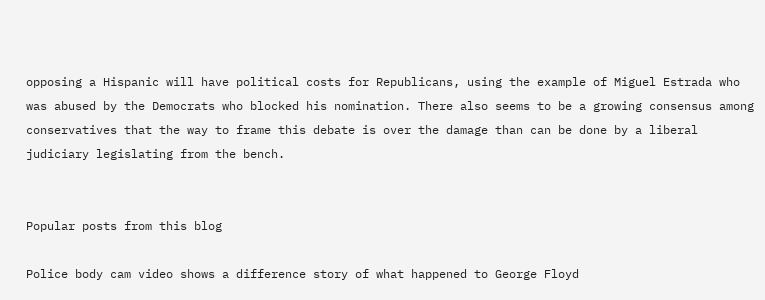opposing a Hispanic will have political costs for Republicans, using the example of Miguel Estrada who was abused by the Democrats who blocked his nomination. There also seems to be a growing consensus among conservatives that the way to frame this debate is over the damage than can be done by a liberal judiciary legislating from the bench.


Popular posts from this blog

Police body cam video shows a difference story of what happened to George Floyd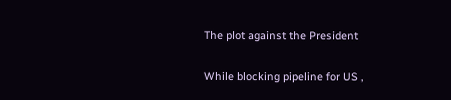The plot against the President

While blocking pipeline for US ,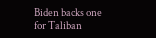Biden backs one for Taliban